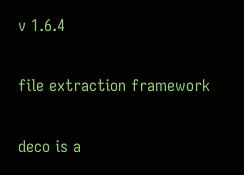v 1.6.4

file extraction framework

deco is a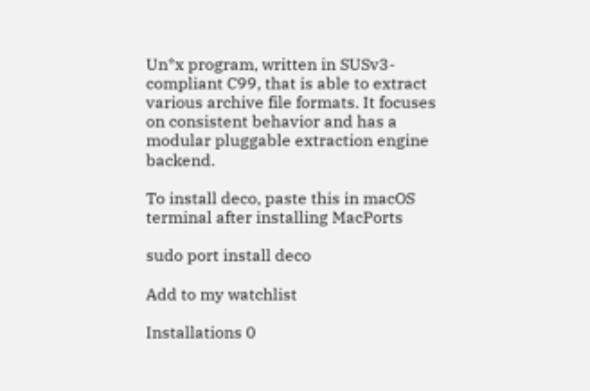Un*x program, written in SUSv3-compliant C99, that is able to extract various archive file formats. It focuses on consistent behavior and has a modular pluggable extraction engine backend.

To install deco, paste this in macOS terminal after installing MacPorts

sudo port install deco

Add to my watchlist

Installations 0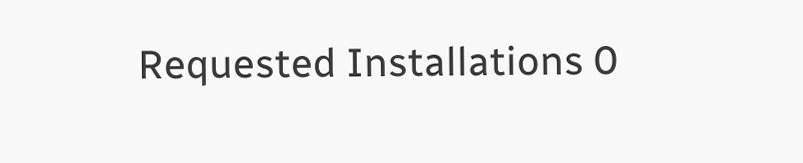Requested Installations 0